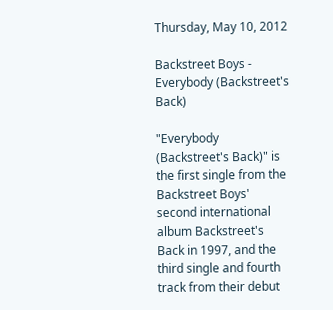Thursday, May 10, 2012

Backstreet Boys - Everybody (Backstreet's Back)

"Everybody (Backstreet's Back)" is the first single from the Backstreet Boys' second international album Backstreet's Back in 1997, and the third single and fourth track from their debut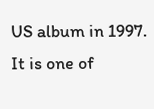US album in 1997. It is one of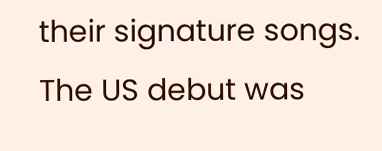their signature songs. The US debut was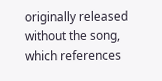originally released without the song, which references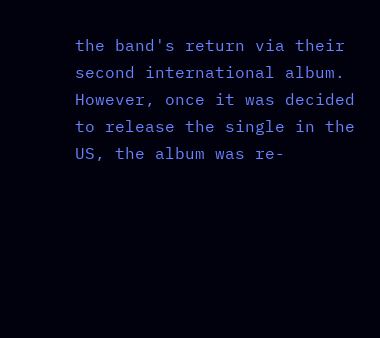the band's return via their second international album. However, once it was decided to release the single in the US, the album was re-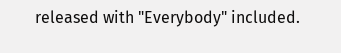released with "Everybody" included.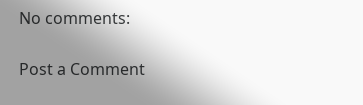No comments:

Post a Comment